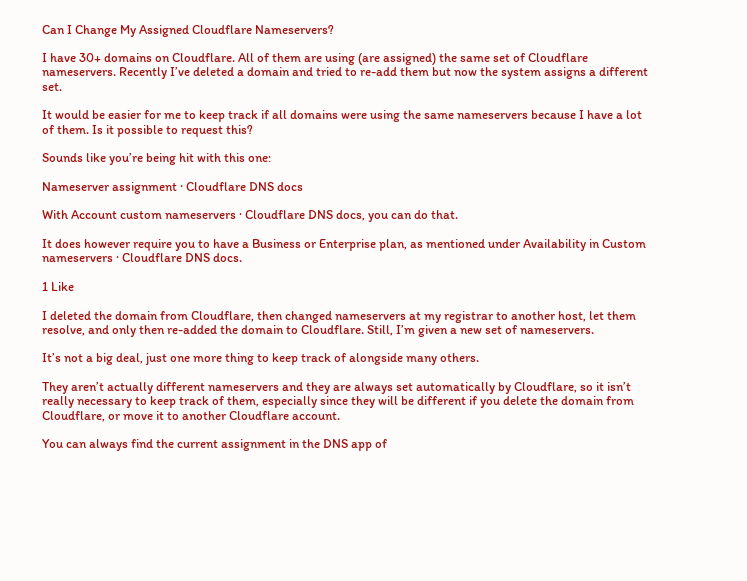Can I Change My Assigned Cloudflare Nameservers?

I have 30+ domains on Cloudflare. All of them are using (are assigned) the same set of Cloudflare nameservers. Recently I’ve deleted a domain and tried to re-add them but now the system assigns a different set.

It would be easier for me to keep track if all domains were using the same nameservers because I have a lot of them. Is it possible to request this?

Sounds like you’re being hit with this one:

Nameserver assignment · Cloudflare DNS docs

With Account custom nameservers · Cloudflare DNS docs, you can do that.

It does however require you to have a Business or Enterprise plan, as mentioned under Availability in Custom nameservers · Cloudflare DNS docs.

1 Like

I deleted the domain from Cloudflare, then changed nameservers at my registrar to another host, let them resolve, and only then re-added the domain to Cloudflare. Still, I’m given a new set of nameservers.

It’s not a big deal, just one more thing to keep track of alongside many others.

They aren’t actually different nameservers and they are always set automatically by Cloudflare, so it isn’t really necessary to keep track of them, especially since they will be different if you delete the domain from Cloudflare, or move it to another Cloudflare account.

You can always find the current assignment in the DNS app of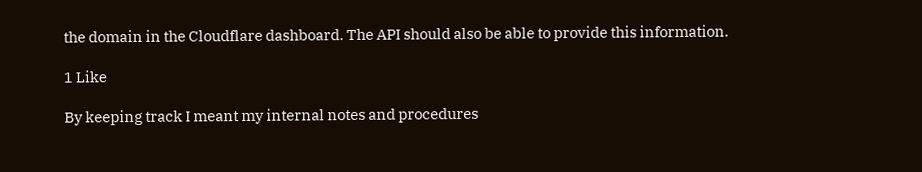the domain in the Cloudflare dashboard. The API should also be able to provide this information.

1 Like

By keeping track I meant my internal notes and procedures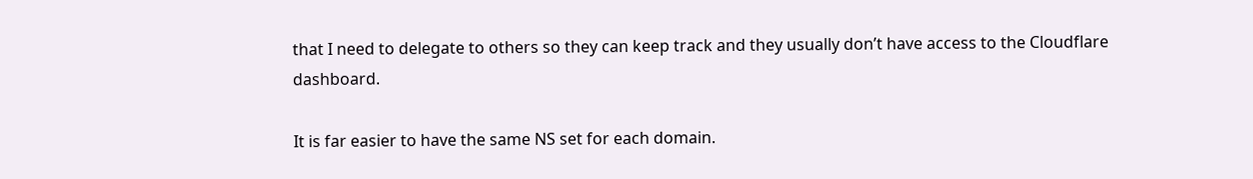that I need to delegate to others so they can keep track and they usually don’t have access to the Cloudflare dashboard.

It is far easier to have the same NS set for each domain.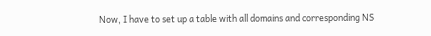Now, I have to set up a table with all domains and corresponding NS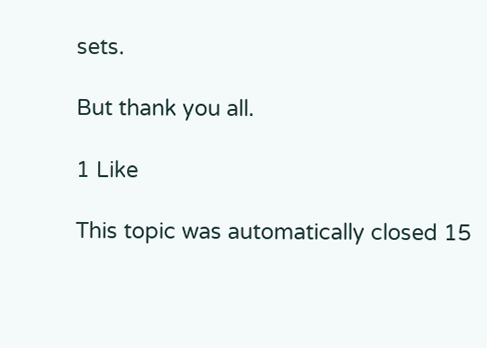sets.

But thank you all.

1 Like

This topic was automatically closed 15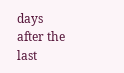days after the last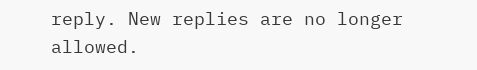reply. New replies are no longer allowed.